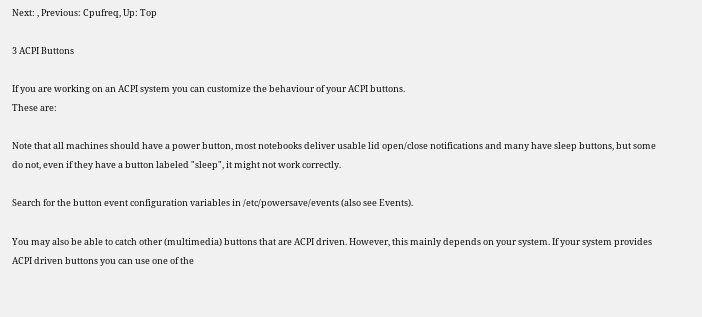Next: , Previous: Cpufreq, Up: Top

3 ACPI Buttons

If you are working on an ACPI system you can customize the behaviour of your ACPI buttons.
These are:

Note that all machines should have a power button, most notebooks deliver usable lid open/close notifications and many have sleep buttons, but some do not, even if they have a button labeled "sleep", it might not work correctly.

Search for the button event configuration variables in /etc/powersave/events (also see Events).

You may also be able to catch other (multimedia) buttons that are ACPI driven. However, this mainly depends on your system. If your system provides ACPI driven buttons you can use one of the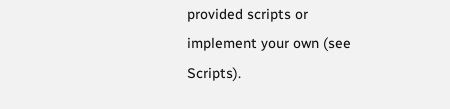provided scripts or implement your own (see Scripts).